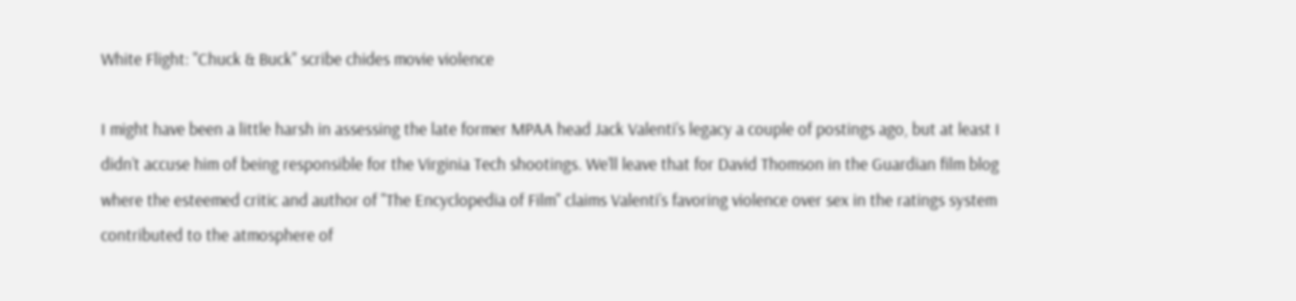White Flight: "Chuck & Buck" scribe chides movie violence

I might have been a little harsh in assessing the late former MPAA head Jack Valenti’s legacy a couple of postings ago, but at least I didn’t accuse him of being responsible for the Virginia Tech shootings. We’ll leave that for David Thomson in the Guardian film blog where the esteemed critic and author of "The Encyclopedia of Film" claims Valenti’s favoring violence over sex in the ratings system contributed to the atmosphere of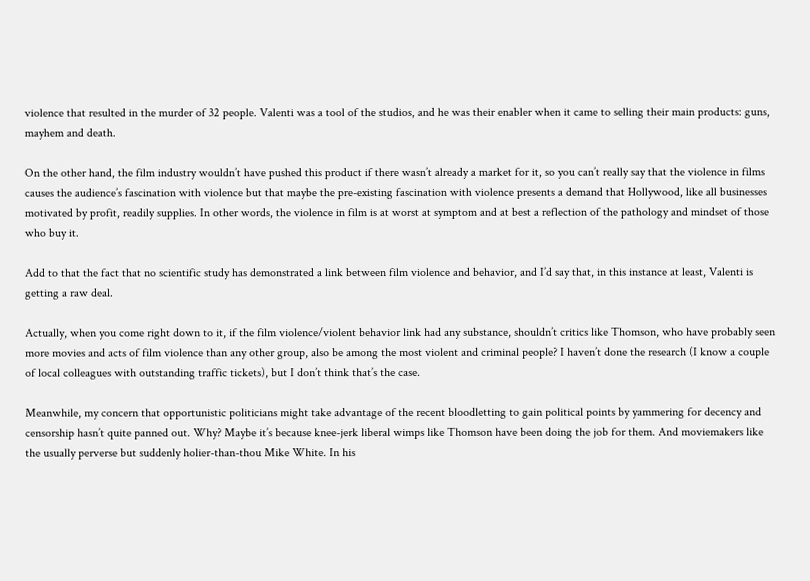violence that resulted in the murder of 32 people. Valenti was a tool of the studios, and he was their enabler when it came to selling their main products: guns, mayhem and death.

On the other hand, the film industry wouldn’t have pushed this product if there wasn’t already a market for it, so you can’t really say that the violence in films causes the audience’s fascination with violence but that maybe the pre-existing fascination with violence presents a demand that Hollywood, like all businesses motivated by profit, readily supplies. In other words, the violence in film is at worst at symptom and at best a reflection of the pathology and mindset of those who buy it.

Add to that the fact that no scientific study has demonstrated a link between film violence and behavior, and I’d say that, in this instance at least, Valenti is getting a raw deal.

Actually, when you come right down to it, if the film violence/violent behavior link had any substance, shouldn’t critics like Thomson, who have probably seen more movies and acts of film violence than any other group, also be among the most violent and criminal people? I haven’t done the research (I know a couple of local colleagues with outstanding traffic tickets), but I don’t think that’s the case.

Meanwhile, my concern that opportunistic politicians might take advantage of the recent bloodletting to gain political points by yammering for decency and censorship hasn’t quite panned out. Why? Maybe it’s because knee-jerk liberal wimps like Thomson have been doing the job for them. And moviemakers like the usually perverse but suddenly holier-than-thou Mike White. In his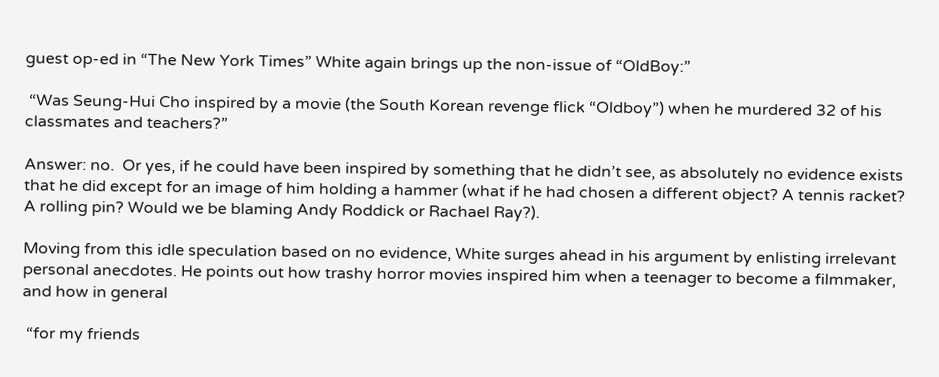guest op-ed in “The New York Times” White again brings up the non-issue of “OldBoy:”

 “Was Seung-Hui Cho inspired by a movie (the South Korean revenge flick “Oldboy”) when he murdered 32 of his classmates and teachers?”

Answer: no.  Or yes, if he could have been inspired by something that he didn’t see, as absolutely no evidence exists that he did except for an image of him holding a hammer (what if he had chosen a different object? A tennis racket? A rolling pin? Would we be blaming Andy Roddick or Rachael Ray?).

Moving from this idle speculation based on no evidence, White surges ahead in his argument by enlisting irrelevant personal anecdotes. He points out how trashy horror movies inspired him when a teenager to become a filmmaker, and how in general

 “for my friends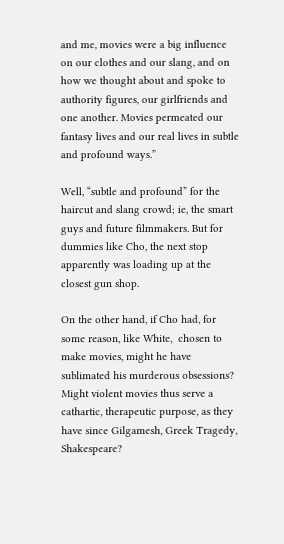and me, movies were a big influence on our clothes and our slang, and on how we thought about and spoke to authority figures, our girlfriends and one another. Movies permeated our fantasy lives and our real lives in subtle and profound ways.”

Well, “subtle and profound” for the haircut and slang crowd; ie, the smart guys and future filmmakers. But for dummies like Cho, the next stop apparently was loading up at the closest gun shop.

On the other hand, if Cho had, for some reason, like White,  chosen to make movies, might he have sublimated his murderous obsessions? Might violent movies thus serve a cathartic, therapeutic purpose, as they have since Gilgamesh, Greek Tragedy, Shakespeare?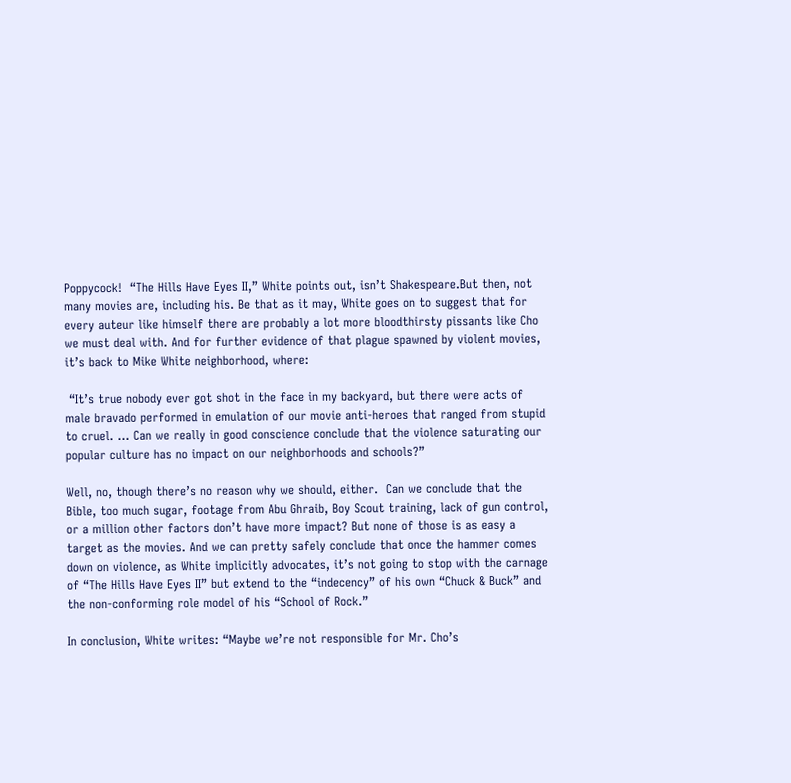Poppycock!  “The Hills Have Eyes II,” White points out, isn’t Shakespeare.But then, not many movies are, including his. Be that as it may, White goes on to suggest that for every auteur like himself there are probably a lot more bloodthirsty pissants like Cho we must deal with. And for further evidence of that plague spawned by violent movies, it’s back to Mike White neighborhood, where:

 “It’s true nobody ever got shot in the face in my backyard, but there were acts of male bravado performed in emulation of our movie anti-heroes that ranged from stupid to cruel. ... Can we really in good conscience conclude that the violence saturating our popular culture has no impact on our neighborhoods and schools?”

Well, no, though there’s no reason why we should, either.  Can we conclude that the Bible, too much sugar, footage from Abu Ghraib, Boy Scout training, lack of gun control,  or a million other factors don’t have more impact? But none of those is as easy a target as the movies. And we can pretty safely conclude that once the hammer comes down on violence, as White implicitly advocates, it’s not going to stop with the carnage  of “The Hills Have Eyes II” but extend to the “indecency” of his own “Chuck & Buck” and the non-conforming role model of his “School of Rock.”

In conclusion, White writes: “Maybe we’re not responsible for Mr. Cho’s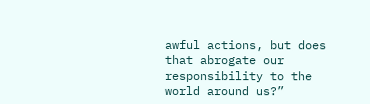awful actions, but does that abrogate our responsibility to the world around us?”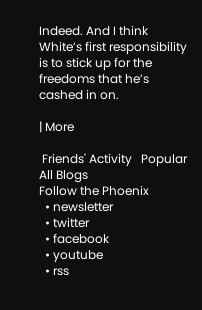Indeed. And I think White’s first responsibility is to stick up for the freedoms that he’s cashed in on.

| More

 Friends' Activity   Popular
All Blogs
Follow the Phoenix
  • newsletter
  • twitter
  • facebook
  • youtube
  • rss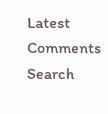Latest Comments
Search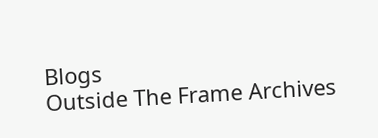Blogs
Outside The Frame Archives